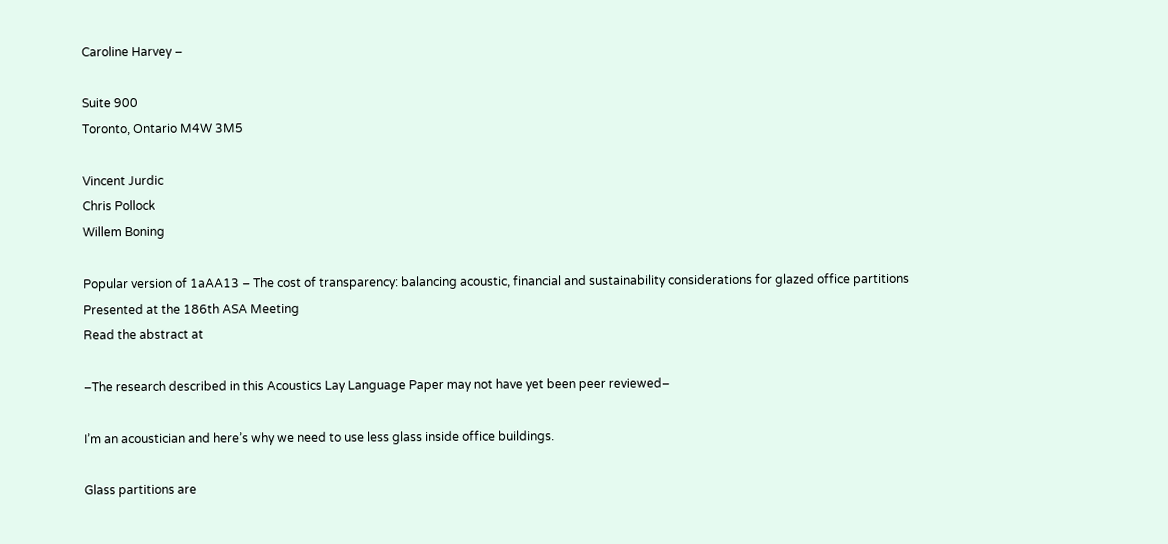Caroline Harvey –

Suite 900
Toronto, Ontario M4W 3M5

Vincent Jurdic
Chris Pollock
Willem Boning

Popular version of 1aAA13 – The cost of transparency: balancing acoustic, financial and sustainability considerations for glazed office partitions
Presented at the 186th ASA Meeting
Read the abstract at

–The research described in this Acoustics Lay Language Paper may not have yet been peer reviewed–

I’m an acoustician and here’s why we need to use less glass inside office buildings.

Glass partitions are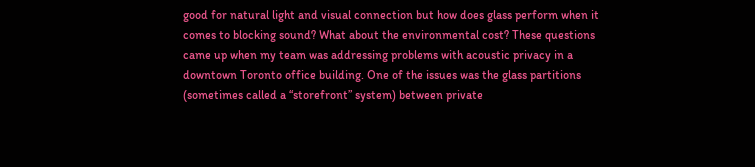good for natural light and visual connection but how does glass perform when it comes to blocking sound? What about the environmental cost? These questions came up when my team was addressing problems with acoustic privacy in a downtown Toronto office building. One of the issues was the glass partitions (sometimes called a “storefront” system) between private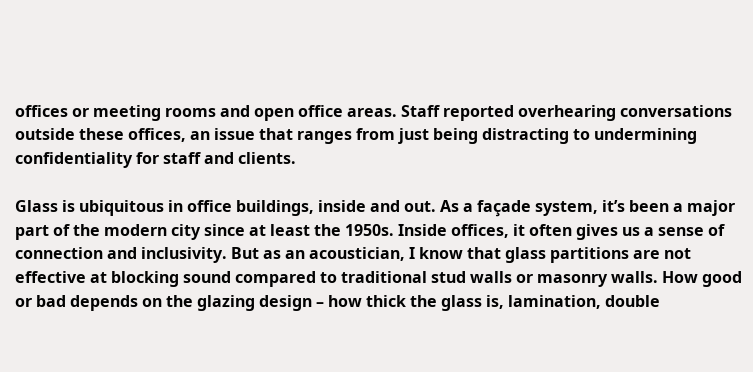offices or meeting rooms and open office areas. Staff reported overhearing conversations outside these offices, an issue that ranges from just being distracting to undermining confidentiality for staff and clients.

Glass is ubiquitous in office buildings, inside and out. As a façade system, it’s been a major part of the modern city since at least the 1950s. Inside offices, it often gives us a sense of connection and inclusivity. But as an acoustician, I know that glass partitions are not effective at blocking sound compared to traditional stud walls or masonry walls. How good or bad depends on the glazing design – how thick the glass is, lamination, double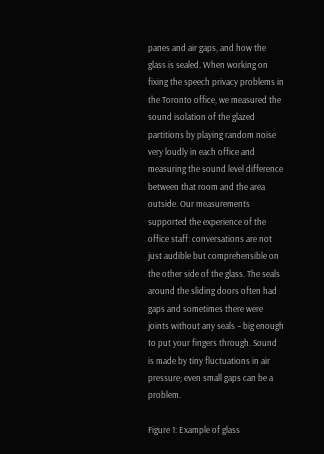panes and air gaps, and how the glass is sealed. When working on fixing the speech privacy problems in the Toronto office, we measured the sound isolation of the glazed partitions by playing random noise very loudly in each office and measuring the sound level difference between that room and the area outside. Our measurements supported the experience of the office staff: conversations are not just audible but comprehensible on the other side of the glass. The seals around the sliding doors often had gaps and sometimes there were joints without any seals – big enough to put your fingers through. Sound is made by tiny fluctuations in air pressure; even small gaps can be a problem.

Figure 1: Example of glass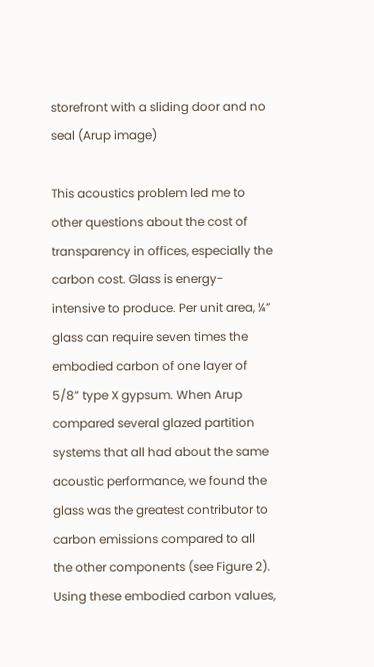storefront with a sliding door and no seal (Arup image)

This acoustics problem led me to other questions about the cost of transparency in offices, especially the carbon cost. Glass is energy-intensive to produce. Per unit area, ¼” glass can require seven times the embodied carbon of one layer of 5/8” type X gypsum. When Arup compared several glazed partition systems that all had about the same acoustic performance, we found the glass was the greatest contributor to carbon emissions compared to all the other components (see Figure 2). Using these embodied carbon values,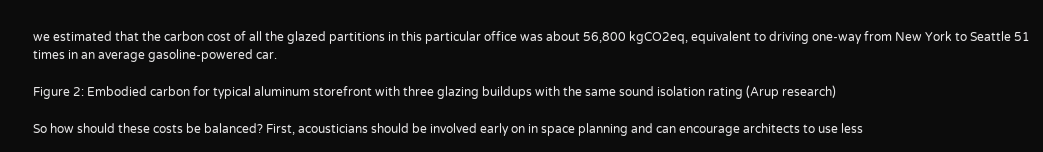we estimated that the carbon cost of all the glazed partitions in this particular office was about 56,800 kgCO2eq, equivalent to driving one-way from New York to Seattle 51 times in an average gasoline-powered car.

Figure 2: Embodied carbon for typical aluminum storefront with three glazing buildups with the same sound isolation rating (Arup research)

So how should these costs be balanced? First, acousticians should be involved early on in space planning and can encourage architects to use less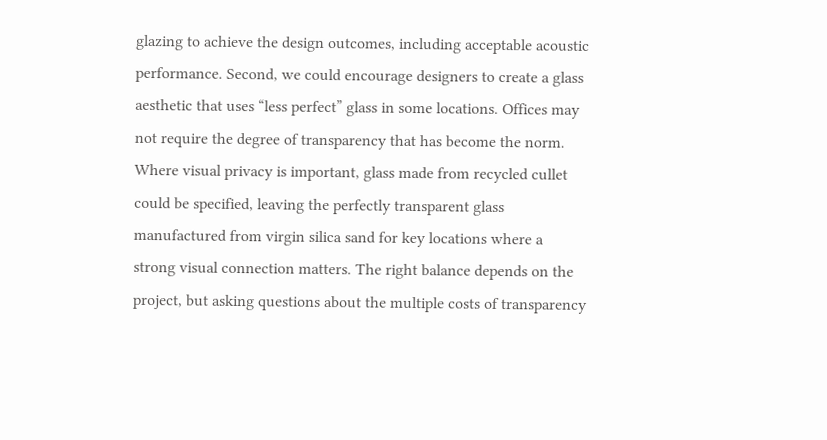glazing to achieve the design outcomes, including acceptable acoustic performance. Second, we could encourage designers to create a glass aesthetic that uses “less perfect” glass in some locations. Offices may not require the degree of transparency that has become the norm. Where visual privacy is important, glass made from recycled cullet could be specified, leaving the perfectly transparent glass manufactured from virgin silica sand for key locations where a strong visual connection matters. The right balance depends on the project, but asking questions about the multiple costs of transparency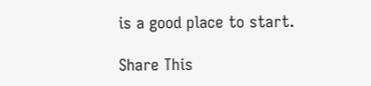is a good place to start.

Share This